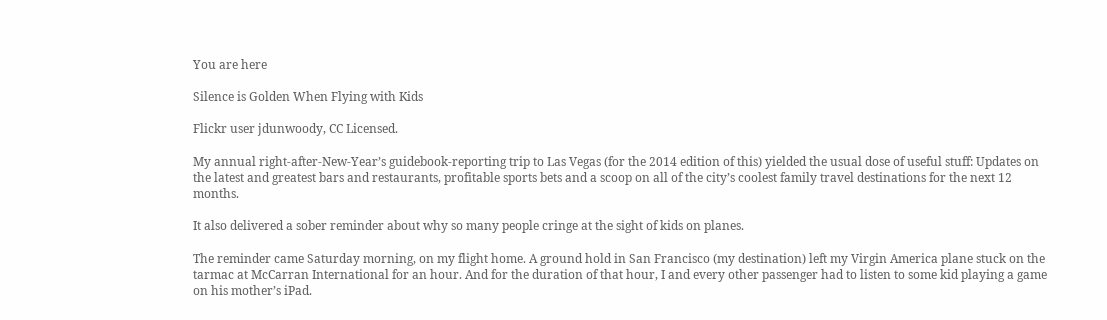You are here

Silence is Golden When Flying with Kids

Flickr user jdunwoody, CC Licensed.

My annual right-after-New-Year’s guidebook-reporting trip to Las Vegas (for the 2014 edition of this) yielded the usual dose of useful stuff: Updates on the latest and greatest bars and restaurants, profitable sports bets and a scoop on all of the city’s coolest family travel destinations for the next 12 months.

It also delivered a sober reminder about why so many people cringe at the sight of kids on planes.

The reminder came Saturday morning, on my flight home. A ground hold in San Francisco (my destination) left my Virgin America plane stuck on the tarmac at McCarran International for an hour. And for the duration of that hour, I and every other passenger had to listen to some kid playing a game on his mother’s iPad.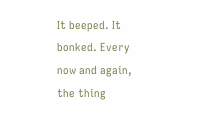It beeped. It bonked. Every now and again, the thing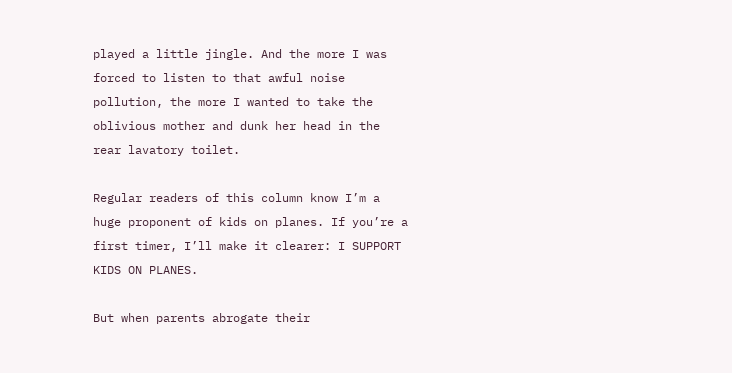played a little jingle. And the more I was forced to listen to that awful noise pollution, the more I wanted to take the oblivious mother and dunk her head in the rear lavatory toilet.

Regular readers of this column know I’m a huge proponent of kids on planes. If you’re a first timer, I’ll make it clearer: I SUPPORT KIDS ON PLANES.

But when parents abrogate their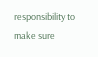responsibility to make sure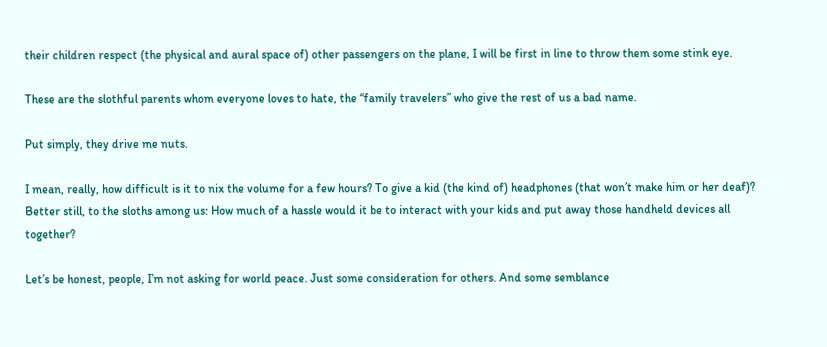their children respect (the physical and aural space of) other passengers on the plane, I will be first in line to throw them some stink eye.

These are the slothful parents whom everyone loves to hate, the “family travelers” who give the rest of us a bad name.

Put simply, they drive me nuts.

I mean, really, how difficult is it to nix the volume for a few hours? To give a kid (the kind of) headphones (that won’t make him or her deaf)? Better still, to the sloths among us: How much of a hassle would it be to interact with your kids and put away those handheld devices all together?

Let’s be honest, people, I’m not asking for world peace. Just some consideration for others. And some semblance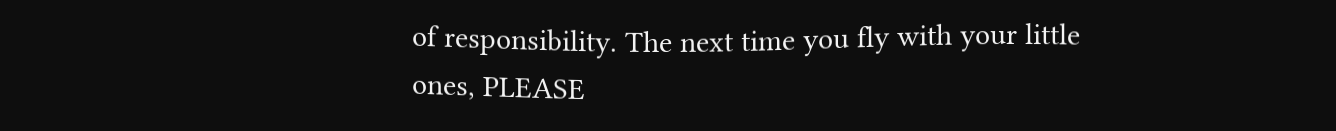of responsibility. The next time you fly with your little ones, PLEASE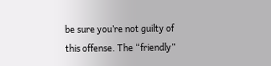be sure you’re not guilty of this offense. The “friendly”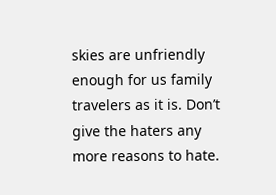skies are unfriendly enough for us family travelers as it is. Don’t give the haters any more reasons to hate.